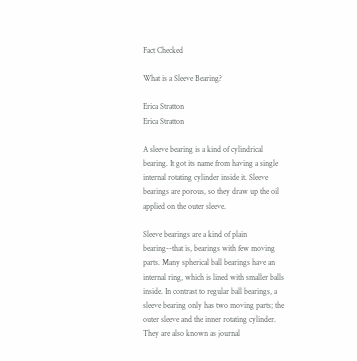Fact Checked

What is a Sleeve Bearing?

Erica Stratton
Erica Stratton

A sleeve bearing is a kind of cylindrical bearing. It got its name from having a single internal rotating cylinder inside it. Sleeve bearings are porous, so they draw up the oil applied on the outer sleeve.

Sleeve bearings are a kind of plain bearing--that is, bearings with few moving parts. Many spherical ball bearings have an internal ring, which is lined with smaller balls inside. In contrast to regular ball bearings, a sleeve bearing only has two moving parts; the outer sleeve and the inner rotating cylinder. They are also known as journal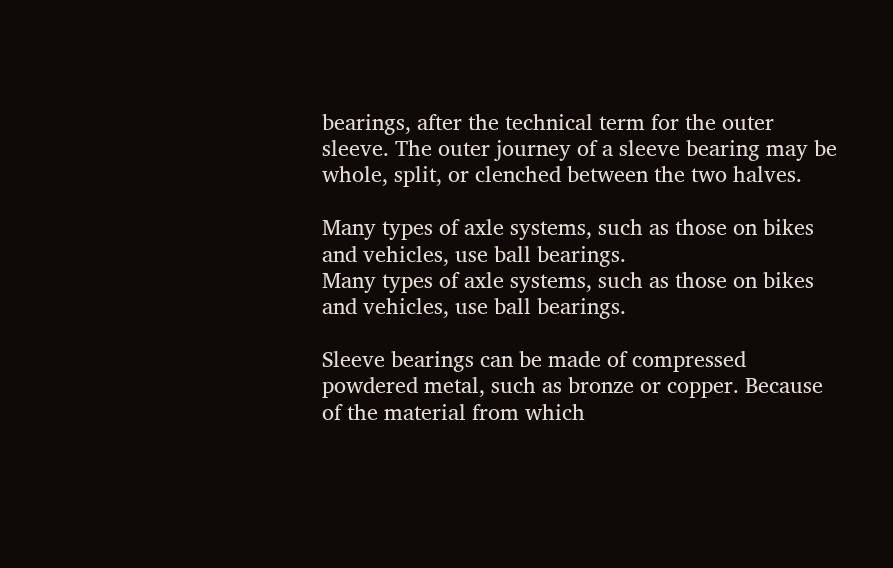bearings, after the technical term for the outer sleeve. The outer journey of a sleeve bearing may be whole, split, or clenched between the two halves.

Many types of axle systems, such as those on bikes and vehicles, use ball bearings.
Many types of axle systems, such as those on bikes and vehicles, use ball bearings.

Sleeve bearings can be made of compressed powdered metal, such as bronze or copper. Because of the material from which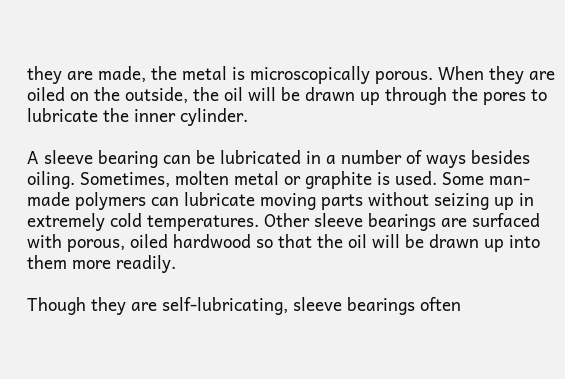they are made, the metal is microscopically porous. When they are oiled on the outside, the oil will be drawn up through the pores to lubricate the inner cylinder.

A sleeve bearing can be lubricated in a number of ways besides oiling. Sometimes, molten metal or graphite is used. Some man-made polymers can lubricate moving parts without seizing up in extremely cold temperatures. Other sleeve bearings are surfaced with porous, oiled hardwood so that the oil will be drawn up into them more readily.

Though they are self-lubricating, sleeve bearings often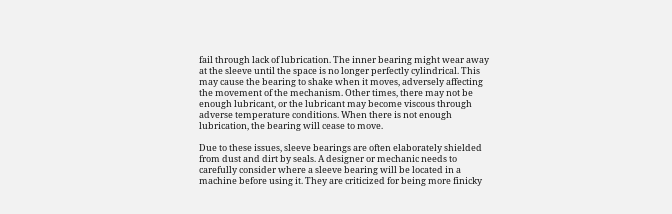fail through lack of lubrication. The inner bearing might wear away at the sleeve until the space is no longer perfectly cylindrical. This may cause the bearing to shake when it moves, adversely affecting the movement of the mechanism. Other times, there may not be enough lubricant, or the lubricant may become viscous through adverse temperature conditions. When there is not enough lubrication, the bearing will cease to move.

Due to these issues, sleeve bearings are often elaborately shielded from dust and dirt by seals. A designer or mechanic needs to carefully consider where a sleeve bearing will be located in a machine before using it. They are criticized for being more finicky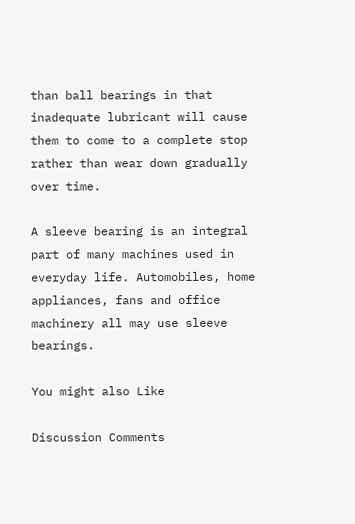than ball bearings in that inadequate lubricant will cause them to come to a complete stop rather than wear down gradually over time.

A sleeve bearing is an integral part of many machines used in everyday life. Automobiles, home appliances, fans and office machinery all may use sleeve bearings.

You might also Like

Discussion Comments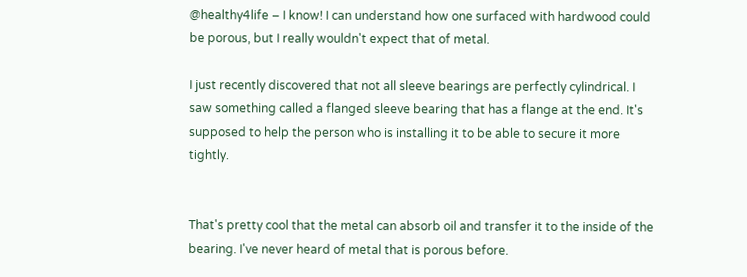@healthy4life – I know! I can understand how one surfaced with hardwood could be porous, but I really wouldn't expect that of metal.

I just recently discovered that not all sleeve bearings are perfectly cylindrical. I saw something called a flanged sleeve bearing that has a flange at the end. It's supposed to help the person who is installing it to be able to secure it more tightly.


That's pretty cool that the metal can absorb oil and transfer it to the inside of the bearing. I've never heard of metal that is porous before.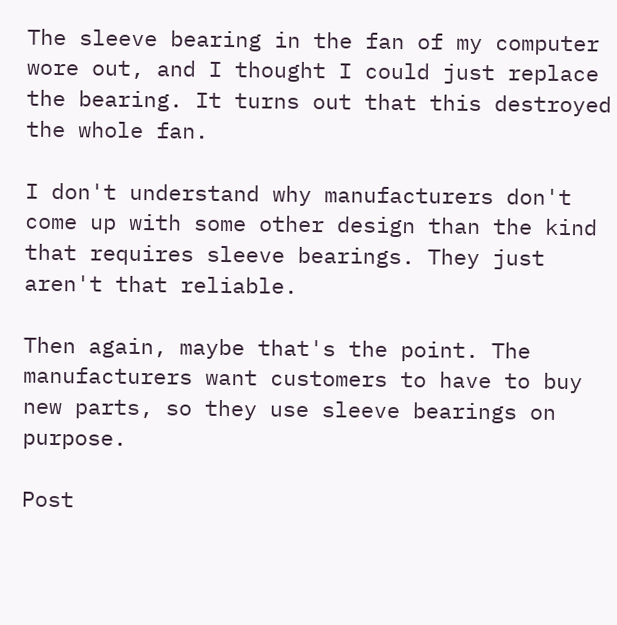The sleeve bearing in the fan of my computer wore out, and I thought I could just replace the bearing. It turns out that this destroyed the whole fan.

I don't understand why manufacturers don't come up with some other design than the kind that requires sleeve bearings. They just aren't that reliable.

Then again, maybe that's the point. The manufacturers want customers to have to buy new parts, so they use sleeve bearings on purpose.

Post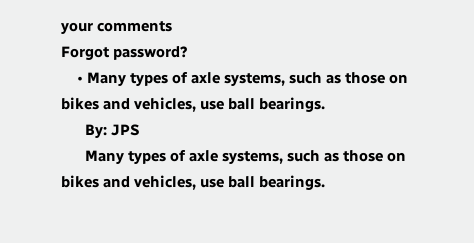your comments
Forgot password?
    • Many types of axle systems, such as those on bikes and vehicles, use ball bearings.
      By: JPS
      Many types of axle systems, such as those on bikes and vehicles, use ball bearings.